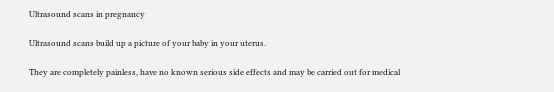Ultrasound scans in pregnancy

Ultrasound scans build up a picture of your baby in your uterus.

They are completely painless, have no known serious side effects and may be carried out for medical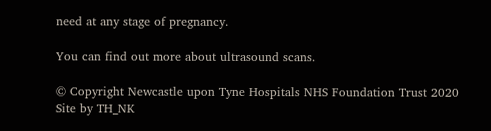need at any stage of pregnancy.

You can find out more about ultrasound scans.

© Copyright Newcastle upon Tyne Hospitals NHS Foundation Trust 2020 Site by TH_NK